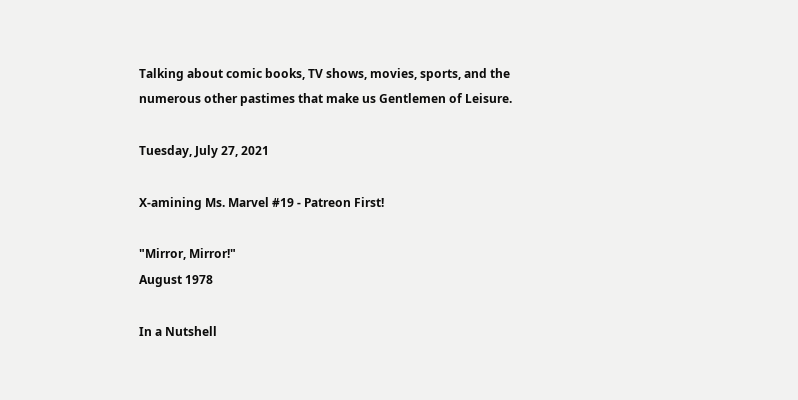Talking about comic books, TV shows, movies, sports, and the numerous other pastimes that make us Gentlemen of Leisure.

Tuesday, July 27, 2021

X-amining Ms. Marvel #19 - Patreon First!

"Mirror, Mirror!"
August 1978

In a Nutshell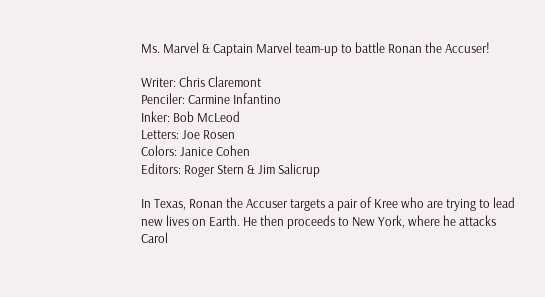Ms. Marvel & Captain Marvel team-up to battle Ronan the Accuser!

Writer: Chris Claremont
Penciler: Carmine Infantino
Inker: Bob McLeod
Letters: Joe Rosen
Colors: Janice Cohen
Editors: Roger Stern & Jim Salicrup

In Texas, Ronan the Accuser targets a pair of Kree who are trying to lead new lives on Earth. He then proceeds to New York, where he attacks Carol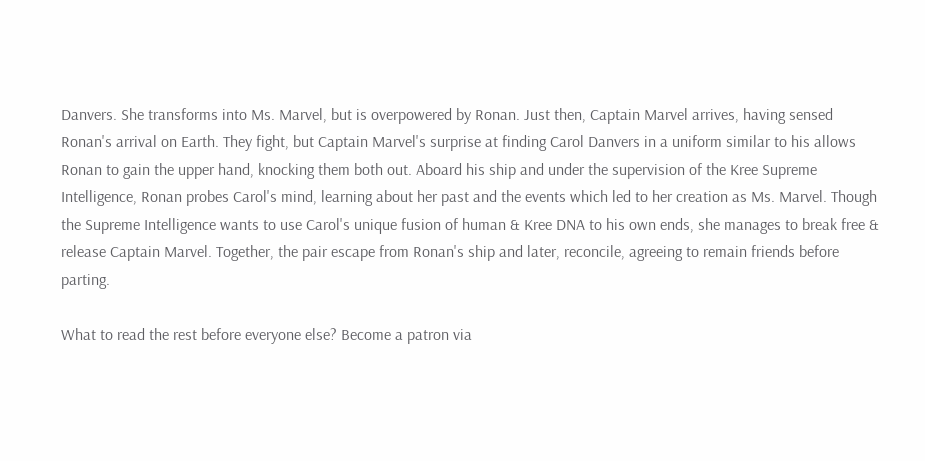Danvers. She transforms into Ms. Marvel, but is overpowered by Ronan. Just then, Captain Marvel arrives, having sensed Ronan's arrival on Earth. They fight, but Captain Marvel's surprise at finding Carol Danvers in a uniform similar to his allows Ronan to gain the upper hand, knocking them both out. Aboard his ship and under the supervision of the Kree Supreme Intelligence, Ronan probes Carol's mind, learning about her past and the events which led to her creation as Ms. Marvel. Though the Supreme Intelligence wants to use Carol's unique fusion of human & Kree DNA to his own ends, she manages to break free & release Captain Marvel. Together, the pair escape from Ronan's ship and later, reconcile, agreeing to remain friends before parting.

What to read the rest before everyone else? Become a patron via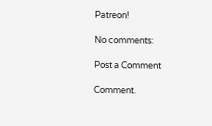Patreon!

No comments:

Post a Comment

Comment.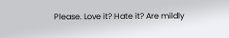Please. Love it? Hate it? Are mildly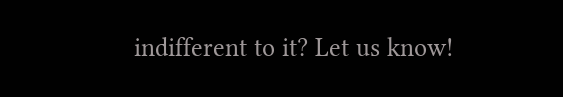indifferent to it? Let us know!